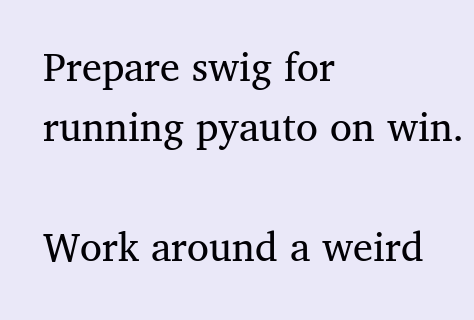Prepare swig for running pyauto on win.

Work around a weird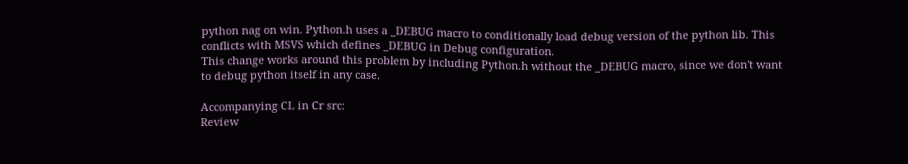python nag on win. Python.h uses a _DEBUG macro to conditionally load debug version of the python lib. This conflicts with MSVS which defines _DEBUG in Debug configuration.
This change works around this problem by including Python.h without the _DEBUG macro, since we don't want to debug python itself in any case.

Accompanying CL in Cr src:
Review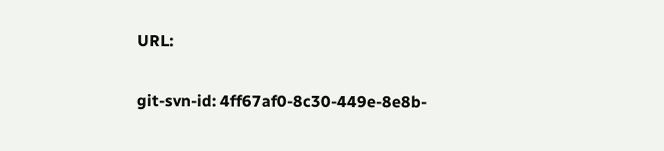URL:

git-svn-id: 4ff67af0-8c30-449e-8e8b-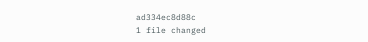ad334ec8d88c
1 file changed